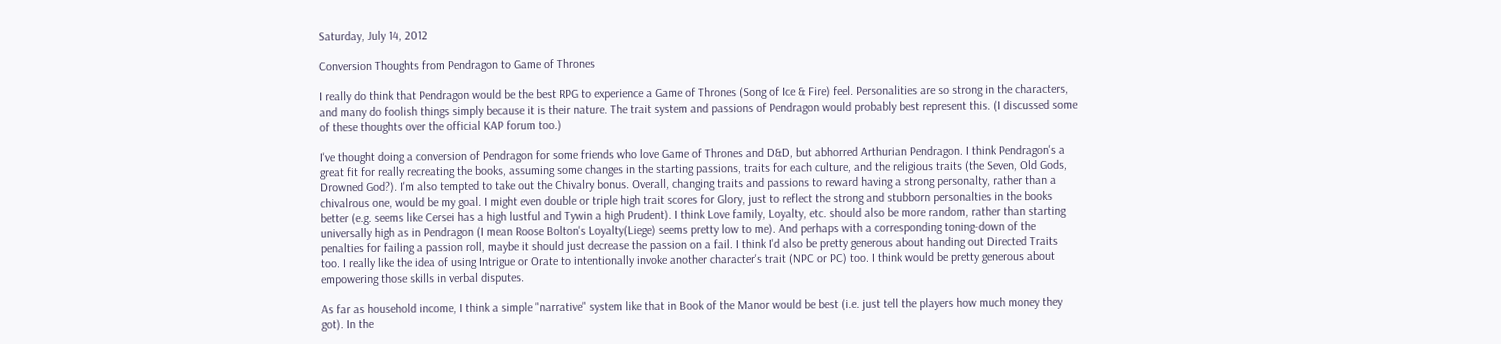Saturday, July 14, 2012

Conversion Thoughts from Pendragon to Game of Thrones

I really do think that Pendragon would be the best RPG to experience a Game of Thrones (Song of Ice & Fire) feel. Personalities are so strong in the characters, and many do foolish things simply because it is their nature. The trait system and passions of Pendragon would probably best represent this. (I discussed some of these thoughts over the official KAP forum too.)

I've thought doing a conversion of Pendragon for some friends who love Game of Thrones and D&D, but abhorred Arthurian Pendragon. I think Pendragon's a great fit for really recreating the books, assuming some changes in the starting passions, traits for each culture, and the religious traits (the Seven, Old Gods, Drowned God?). I'm also tempted to take out the Chivalry bonus. Overall, changing traits and passions to reward having a strong personalty, rather than a chivalrous one, would be my goal. I might even double or triple high trait scores for Glory, just to reflect the strong and stubborn personalties in the books better (e.g. seems like Cersei has a high lustful and Tywin a high Prudent). I think Love family, Loyalty, etc. should also be more random, rather than starting universally high as in Pendragon (I mean Roose Bolton's Loyalty(Liege) seems pretty low to me). And perhaps with a corresponding toning-down of the penalties for failing a passion roll, maybe it should just decrease the passion on a fail. I think I'd also be pretty generous about handing out Directed Traits too. I really like the idea of using Intrigue or Orate to intentionally invoke another character's trait (NPC or PC) too. I think would be pretty generous about empowering those skills in verbal disputes.

As far as household income, I think a simple "narrative" system like that in Book of the Manor would be best (i.e. just tell the players how much money they got). In the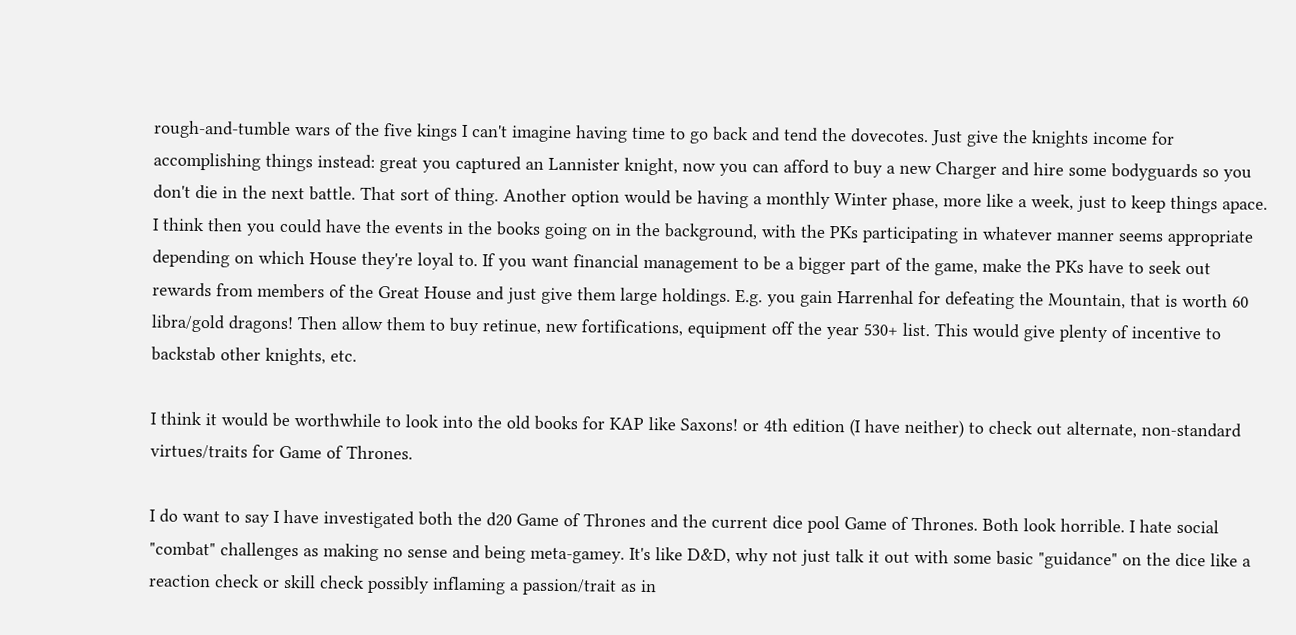rough-and-tumble wars of the five kings I can't imagine having time to go back and tend the dovecotes. Just give the knights income for accomplishing things instead: great you captured an Lannister knight, now you can afford to buy a new Charger and hire some bodyguards so you don't die in the next battle. That sort of thing. Another option would be having a monthly Winter phase, more like a week, just to keep things apace. I think then you could have the events in the books going on in the background, with the PKs participating in whatever manner seems appropriate depending on which House they're loyal to. If you want financial management to be a bigger part of the game, make the PKs have to seek out rewards from members of the Great House and just give them large holdings. E.g. you gain Harrenhal for defeating the Mountain, that is worth 60 libra/gold dragons! Then allow them to buy retinue, new fortifications, equipment off the year 530+ list. This would give plenty of incentive to backstab other knights, etc.

I think it would be worthwhile to look into the old books for KAP like Saxons! or 4th edition (I have neither) to check out alternate, non-standard virtues/traits for Game of Thrones.

I do want to say I have investigated both the d20 Game of Thrones and the current dice pool Game of Thrones. Both look horrible. I hate social "combat" challenges as making no sense and being meta-gamey. It's like D&D, why not just talk it out with some basic "guidance" on the dice like a reaction check or skill check possibly inflaming a passion/trait as in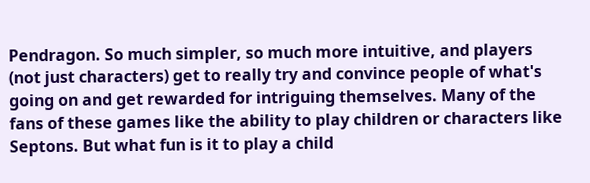Pendragon. So much simpler, so much more intuitive, and players (not just characters) get to really try and convince people of what's going on and get rewarded for intriguing themselves. Many of the fans of these games like the ability to play children or characters like Septons. But what fun is it to play a child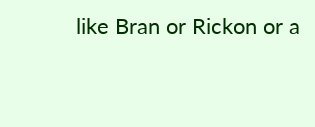like Bran or Rickon or a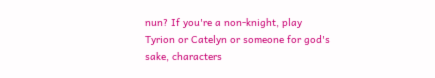nun? If you're a non-knight, play Tyrion or Catelyn or someone for god's sake, characters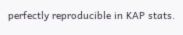perfectly reproducible in KAP stats.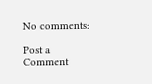No comments:

Post a Comment